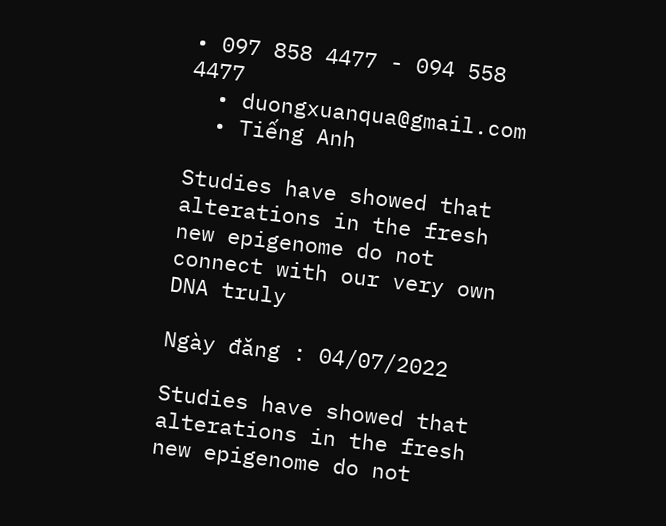• 097 858 4477 - 094 558 4477
  • duongxuanqua@gmail.com
  • Tiếng Anh

Studies have showed that alterations in the fresh new epigenome do not connect with our very own DNA truly

Ngày đăng : 04/07/2022

Studies have showed that alterations in the fresh new epigenome do not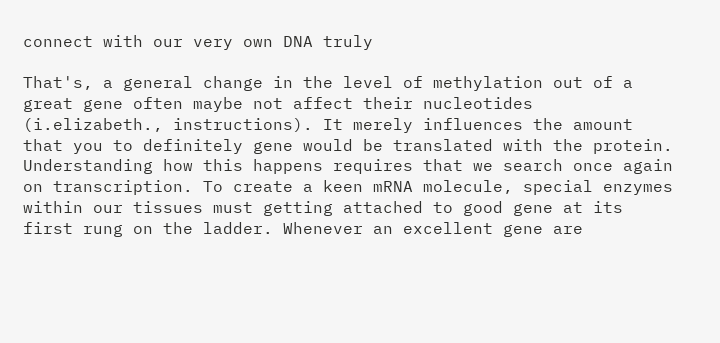connect with our very own DNA truly

That's, a general change in the level of methylation out of a great gene often maybe not affect their nucleotides (i.elizabeth., instructions). It merely influences the amount that you to definitely gene would be translated with the protein. Understanding how this happens requires that we search once again on transcription. To create a keen mRNA molecule, special enzymes within our tissues must getting attached to good gene at its first rung on the ladder. Whenever an excellent gene are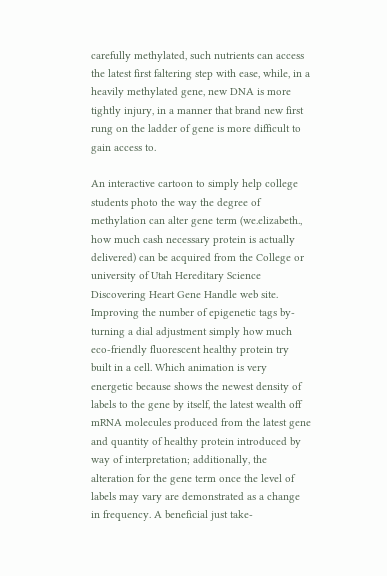carefully methylated, such nutrients can access the latest first faltering step with ease, while, in a heavily methylated gene, new DNA is more tightly injury, in a manner that brand new first rung on the ladder of gene is more difficult to gain access to.

An interactive cartoon to simply help college students photo the way the degree of methylation can alter gene term (we.elizabeth., how much cash necessary protein is actually delivered) can be acquired from the College or university of Utah Hereditary Science Discovering Heart Gene Handle web site. Improving the number of epigenetic tags by-turning a dial adjustment simply how much eco-friendly fluorescent healthy protein try built in a cell. Which animation is very energetic because shows the newest density of labels to the gene by itself, the latest wealth off mRNA molecules produced from the latest gene and quantity of healthy protein introduced by way of interpretation; additionally, the alteration for the gene term once the level of labels may vary are demonstrated as a change in frequency. A beneficial just take-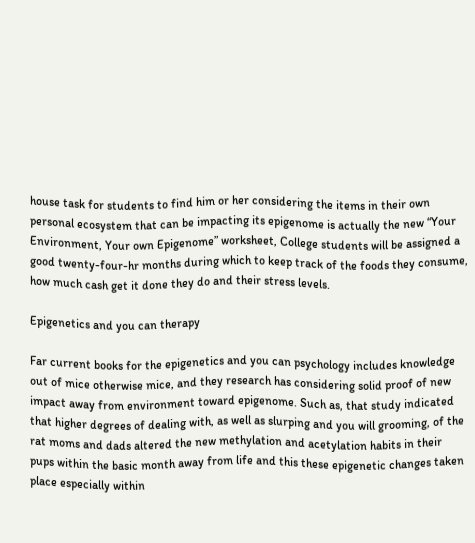house task for students to find him or her considering the items in their own personal ecosystem that can be impacting its epigenome is actually the new “Your Environment, Your own Epigenome” worksheet, College students will be assigned a good twenty-four-hr months during which to keep track of the foods they consume, how much cash get it done they do and their stress levels.

Epigenetics and you can therapy

Far current books for the epigenetics and you can psychology includes knowledge out of mice otherwise mice, and they research has considering solid proof of new impact away from environment toward epigenome. Such as, that study indicated that higher degrees of dealing with, as well as slurping and you will grooming, of the rat moms and dads altered the new methylation and acetylation habits in their pups within the basic month away from life and this these epigenetic changes taken place especially within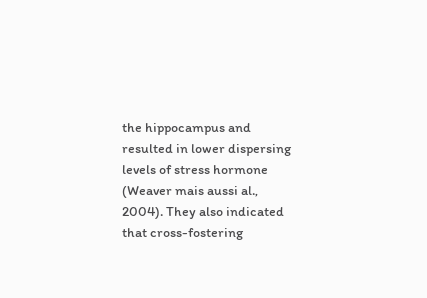the hippocampus and resulted in lower dispersing levels of stress hormone (Weaver mais aussi al., 2004). They also indicated that cross-fostering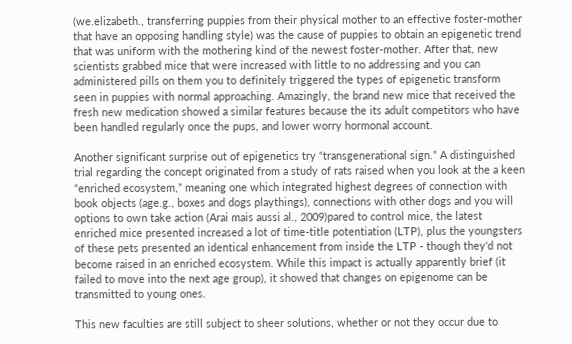(we.elizabeth., transferring puppies from their physical mother to an effective foster-mother that have an opposing handling style) was the cause of puppies to obtain an epigenetic trend that was uniform with the mothering kind of the newest foster-mother. After that, new scientists grabbed mice that were increased with little to no addressing and you can administered pills on them you to definitely triggered the types of epigenetic transform seen in puppies with normal approaching. Amazingly, the brand new mice that received the fresh new medication showed a similar features because the its adult competitors who have been handled regularly once the pups, and lower worry hormonal account.

Another significant surprise out of epigenetics try “transgenerational sign.” A distinguished trial regarding the concept originated from a study of rats raised when you look at the a keen “enriched ecosystem,” meaning one which integrated highest degrees of connection with book objects (age.g., boxes and dogs playthings), connections with other dogs and you will options to own take action (Arai mais aussi al., 2009)pared to control mice, the latest enriched mice presented increased a lot of time-title potentiation (LTP), plus the youngsters of these pets presented an identical enhancement from inside the LTP - though they'd not become raised in an enriched ecosystem. While this impact is actually apparently brief (it failed to move into the next age group), it showed that changes on epigenome can be transmitted to young ones.

This new faculties are still subject to sheer solutions, whether or not they occur due to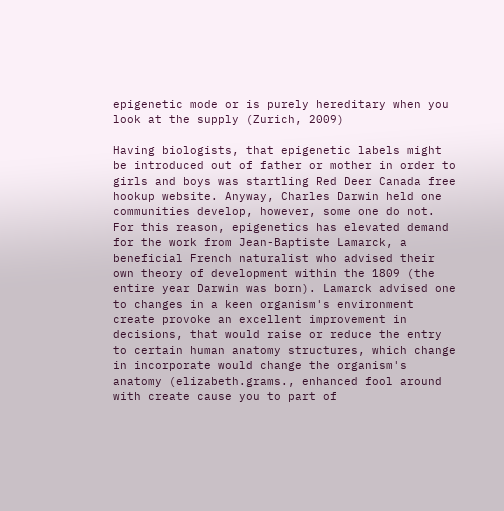epigenetic mode or is purely hereditary when you look at the supply (Zurich, 2009)

Having biologists, that epigenetic labels might be introduced out of father or mother in order to girls and boys was startling Red Deer Canada free hookup website. Anyway, Charles Darwin held one communities develop, however, some one do not. For this reason, epigenetics has elevated demand for the work from Jean-Baptiste Lamarck, a beneficial French naturalist who advised their own theory of development within the 1809 (the entire year Darwin was born). Lamarck advised one to changes in a keen organism's environment create provoke an excellent improvement in decisions, that would raise or reduce the entry to certain human anatomy structures, which change in incorporate would change the organism's anatomy (elizabeth.grams., enhanced fool around with create cause you to part of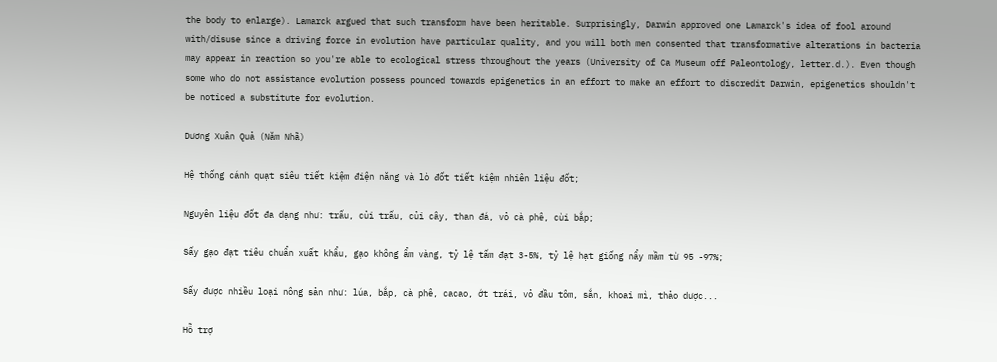the body to enlarge). Lamarck argued that such transform have been heritable. Surprisingly, Darwin approved one Lamarck's idea of fool around with/disuse since a driving force in evolution have particular quality, and you will both men consented that transformative alterations in bacteria may appear in reaction so you're able to ecological stress throughout the years (University of Ca Museum off Paleontology, letter.d.). Even though some who do not assistance evolution possess pounced towards epigenetics in an effort to make an effort to discredit Darwin, epigenetics shouldn't be noticed a substitute for evolution.

Dương Xuân Quả (Năm Nhã)

Hệ thống cánh quạt siêu tiết kiệm điện năng và lò đốt tiết kiệm nhiên liệu đốt;

Nguyên liệu đốt đa dạng như: trấu, củi trấu, củi cây, than đá, vỏ cà phê, cùi bắp;

Sấy gạo đạt tiêu chuẩn xuất khẩu, gạo không ẩm vàng, tỷ lệ tấm đạt 3-5%, tỷ lệ hạt giống nẩy mầm từ 95 -97%;

Sấy được nhiều loại nông sản như: lúa, bắp, cà phê, cacao, ớt trái, vỏ đầu tôm, sắn, khoai mì, thảo dược...

Hỗ trợ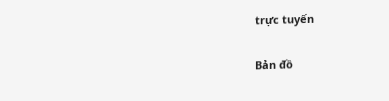trực tuyến

Bản đồ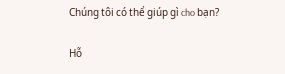Chúng tôi có thể giúp gì cho bạn?

Hỗ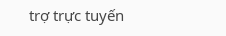trợ trực tuyến